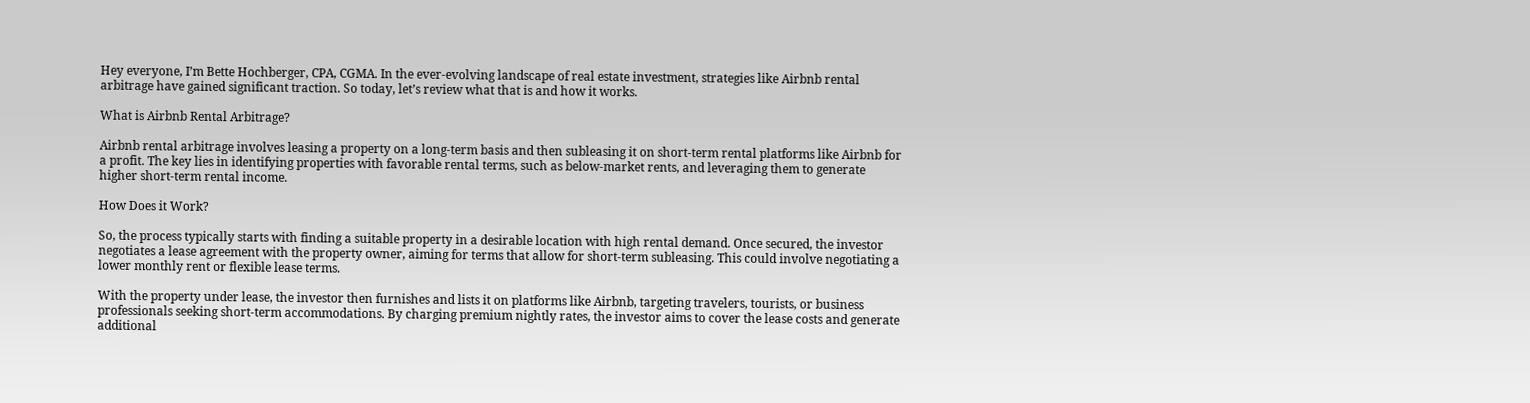Hey everyone, I’m Bette Hochberger, CPA, CGMA. In the ever-evolving landscape of real estate investment, strategies like Airbnb rental arbitrage have gained significant traction. So today, let’s review what that is and how it works.

What is Airbnb Rental Arbitrage?

Airbnb rental arbitrage involves leasing a property on a long-term basis and then subleasing it on short-term rental platforms like Airbnb for a profit. The key lies in identifying properties with favorable rental terms, such as below-market rents, and leveraging them to generate higher short-term rental income.

How Does it Work?

So, the process typically starts with finding a suitable property in a desirable location with high rental demand. Once secured, the investor negotiates a lease agreement with the property owner, aiming for terms that allow for short-term subleasing. This could involve negotiating a lower monthly rent or flexible lease terms.

With the property under lease, the investor then furnishes and lists it on platforms like Airbnb, targeting travelers, tourists, or business professionals seeking short-term accommodations. By charging premium nightly rates, the investor aims to cover the lease costs and generate additional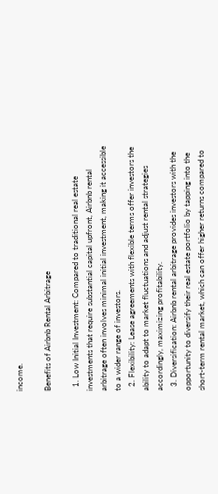income.

Benefits of Airbnb Rental Arbitrage

  1. Low Initial Investment: Compared to traditional real estate investments that require substantial capital upfront, Airbnb rental arbitrage often involves minimal initial investment, making it accessible to a wider range of investors.
  2. Flexibility: Lease agreements with flexible terms offer investors the ability to adapt to market fluctuations and adjust rental strategies accordingly, maximizing profitability.
  3. Diversification: Airbnb rental arbitrage provides investors with the opportunity to diversify their real estate portfolio by tapping into the short-term rental market, which can offer higher returns compared to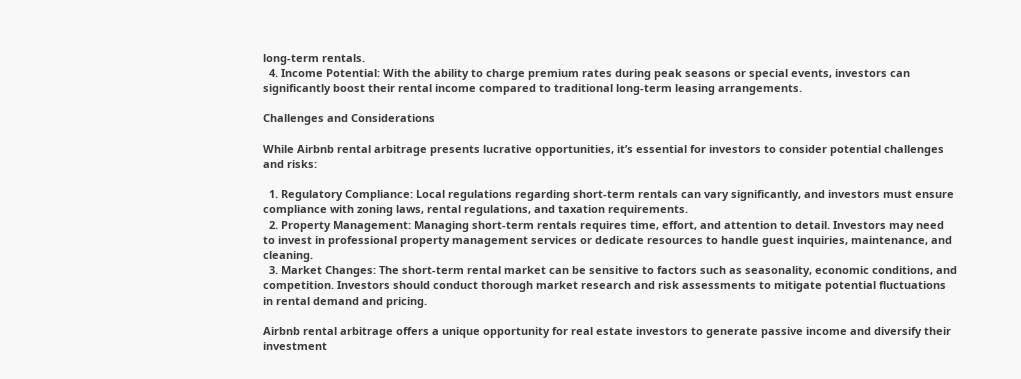long-term rentals.
  4. Income Potential: With the ability to charge premium rates during peak seasons or special events, investors can significantly boost their rental income compared to traditional long-term leasing arrangements.

Challenges and Considerations

While Airbnb rental arbitrage presents lucrative opportunities, it’s essential for investors to consider potential challenges and risks:

  1. Regulatory Compliance: Local regulations regarding short-term rentals can vary significantly, and investors must ensure compliance with zoning laws, rental regulations, and taxation requirements.
  2. Property Management: Managing short-term rentals requires time, effort, and attention to detail. Investors may need to invest in professional property management services or dedicate resources to handle guest inquiries, maintenance, and cleaning.
  3. Market Changes: The short-term rental market can be sensitive to factors such as seasonality, economic conditions, and competition. Investors should conduct thorough market research and risk assessments to mitigate potential fluctuations in rental demand and pricing.

Airbnb rental arbitrage offers a unique opportunity for real estate investors to generate passive income and diversify their investment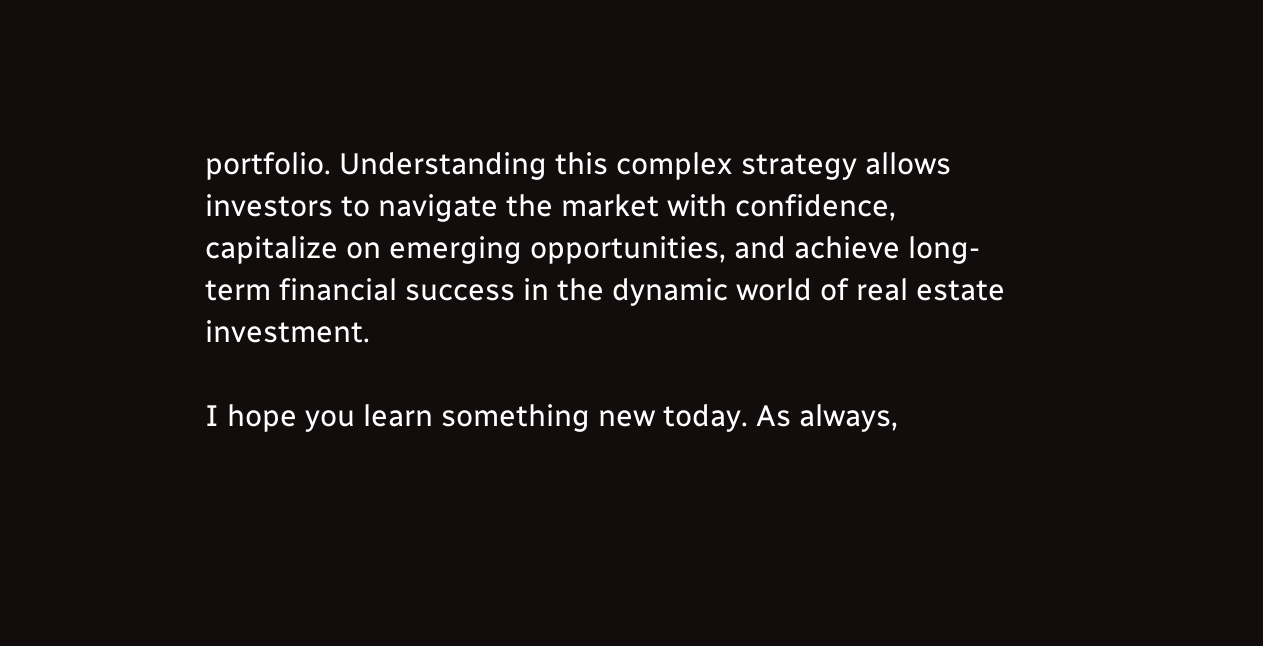portfolio. Understanding this complex strategy allows investors to navigate the market with confidence, capitalize on emerging opportunities, and achieve long-term financial success in the dynamic world of real estate investment.

I hope you learn something new today. As always,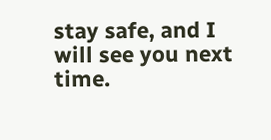stay safe, and I will see you next time.